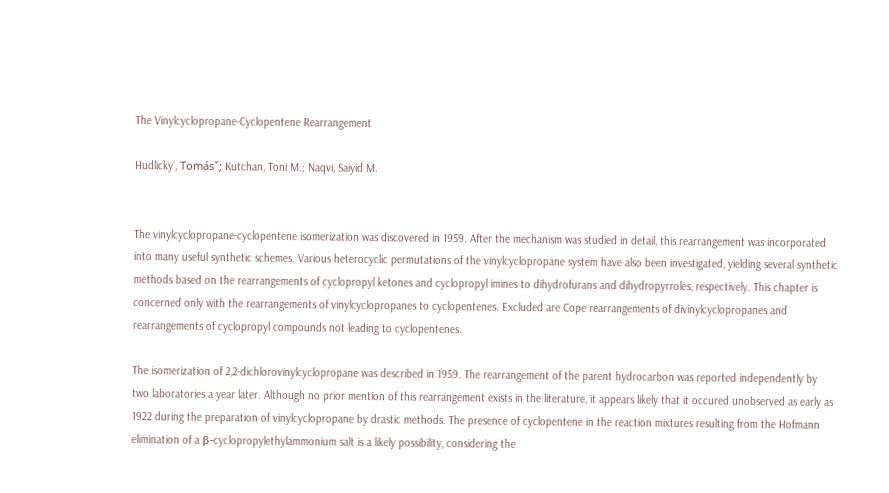The Vinylcyclopropane-Cyclopentene Rearrangement

Hudlicky´, Tomásˇ; Kutchan, Toni M.; Naqvi, Saiyid M.


The vinylcyclopropane-cyclopentene isomerization was discovered in 1959. After the mechanism was studied in detail, this rearrangement was incorporated into many useful synthetic schemes. Various heterocyclic permutations of the vinylcyclopropane system have also been investigated, yielding several synthetic methods based on the rearrangements of cyclopropyl ketones and cyclopropyl imines to dihydrofurans and dihydropyrroles, respectively. This chapter is concerned only with the rearrangements of vinylcyclopropanes to cyclopentenes. Excluded are Cope rearrangements of divinylcyclopropanes and rearrangements of cyclopropyl compounds not leading to cyclopentenes.

The isomerization of 2,2-dichlorovinylcyclopropane was described in 1959. The rearrangement of the parent hydrocarbon was reported independently by two laboratories a year later. Although no prior mention of this rearrangement exists in the literature, it appears likely that it occured unobserved as early as 1922 during the preparation of vinylcyclopropane by drastic methods. The presence of cyclopentene in the reaction mixtures resulting from the Hofmann elimination of a β-cyclopropylethylammonium salt is a likely possibility, considering the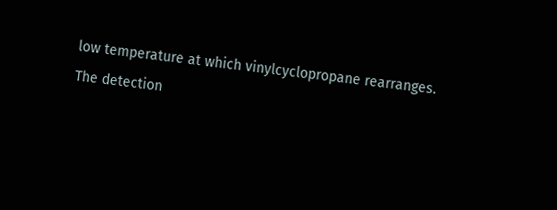low temperature at which vinylcyclopropane rearranges. The detection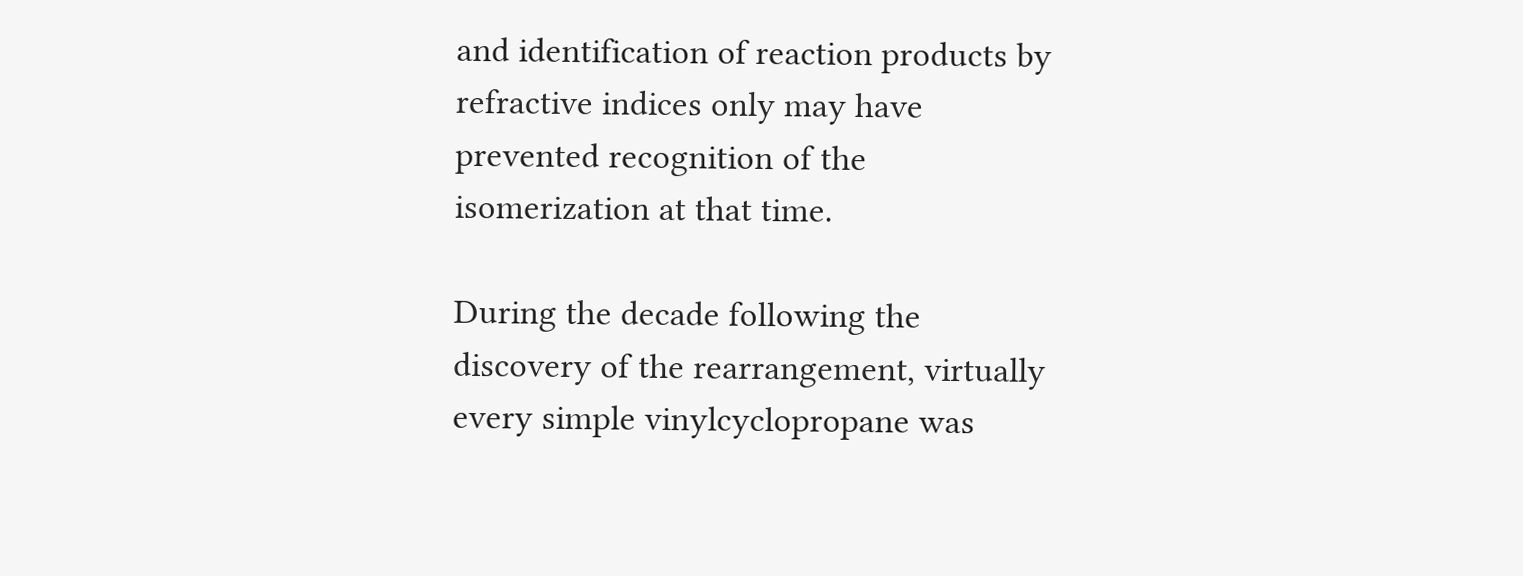and identification of reaction products by refractive indices only may have prevented recognition of the isomerization at that time.

During the decade following the discovery of the rearrangement, virtually every simple vinylcyclopropane was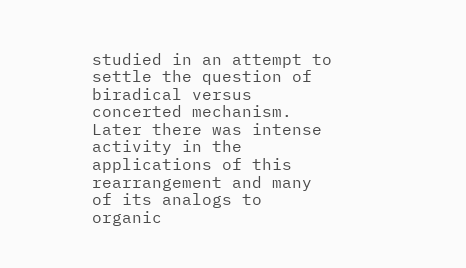studied in an attempt to settle the question of biradical versus concerted mechanism. Later there was intense activity in the applications of this rearrangement and many of its analogs to organic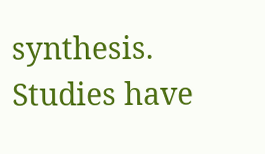synthesis. Studies have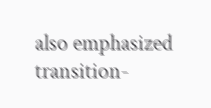also emphasized transition-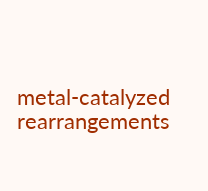metal-catalyzed rearrangements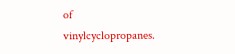of vinylcyclopropanes.